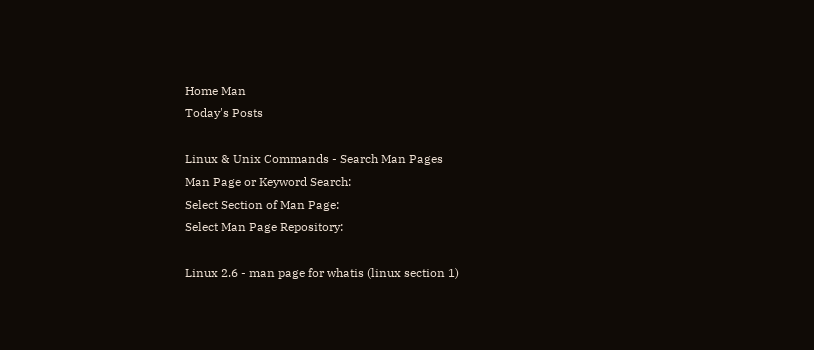Home Man
Today's Posts

Linux & Unix Commands - Search Man Pages
Man Page or Keyword Search:
Select Section of Man Page:
Select Man Page Repository:

Linux 2.6 - man page for whatis (linux section 1)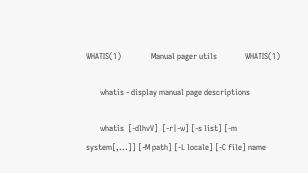WHATIS(1)               Manual pager utils              WHATIS(1)

       whatis - display manual page descriptions

       whatis  [-dlhvV]  [-r|-w] [-s list] [-m system[,...]] [-M path] [-L locale] [-C file] name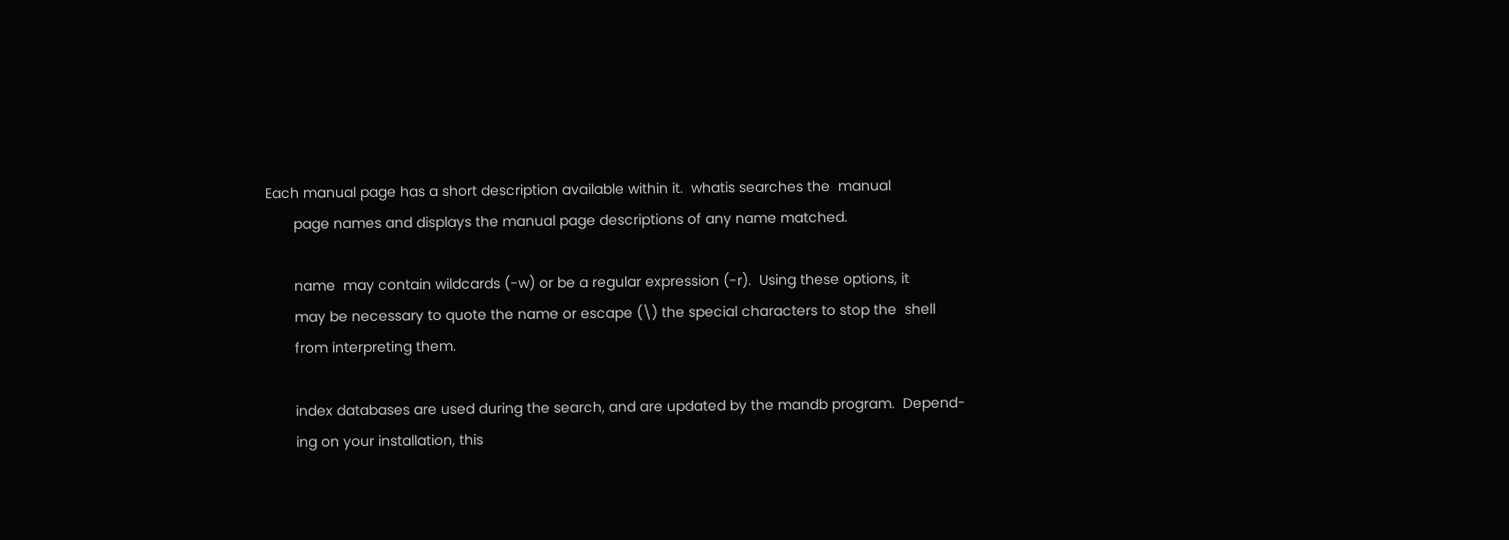Each manual page has a short description available within it.  whatis searches the  manual
       page names and displays the manual page descriptions of any name matched.

       name  may contain wildcards (-w) or be a regular expression (-r).  Using these options, it
       may be necessary to quote the name or escape (\) the special characters to stop the  shell
       from interpreting them.

       index databases are used during the search, and are updated by the mandb program.  Depend-
       ing on your installation, this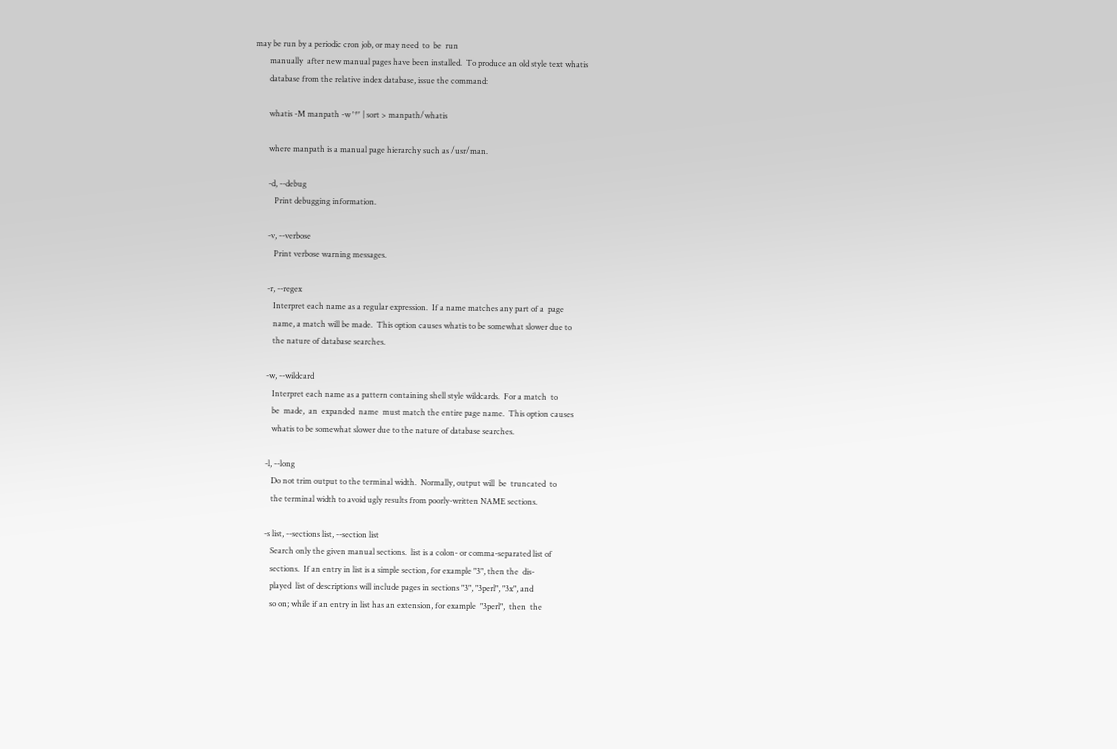may be run by a periodic cron job, or may need  to  be  run
       manually  after new manual pages have been installed.  To produce an old style text whatis
       database from the relative index database, issue the command:

       whatis -M manpath -w '*' | sort > manpath/whatis

       where manpath is a manual page hierarchy such as /usr/man.

       -d, --debug
          Print debugging information.

       -v, --verbose
          Print verbose warning messages.

       -r, --regex
          Interpret each name as a regular expression.  If a name matches any part of a  page
          name, a match will be made.  This option causes whatis to be somewhat slower due to
          the nature of database searches.

       -w, --wildcard
          Interpret each name as a pattern containing shell style wildcards.  For a match  to
          be  made,  an  expanded  name  must match the entire page name.  This option causes
          whatis to be somewhat slower due to the nature of database searches.

       -l, --long
          Do not trim output to the terminal width.  Normally, output will  be  truncated  to
          the terminal width to avoid ugly results from poorly-written NAME sections.

       -s list, --sections list, --section list
          Search only the given manual sections.  list is a colon- or comma-separated list of
          sections.  If an entry in list is a simple section, for example "3", then the  dis-
          played  list of descriptions will include pages in sections "3", "3perl", "3x", and
          so on; while if an entry in list has an extension, for example  "3perl",  then  the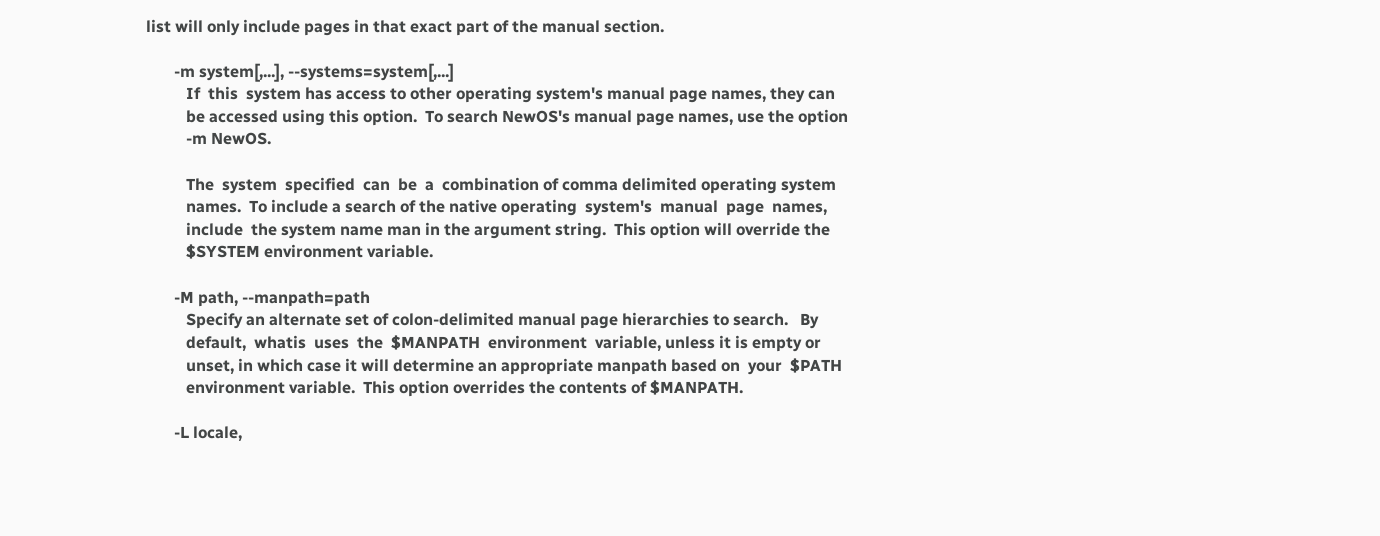list will only include pages in that exact part of the manual section.

       -m system[,...], --systems=system[,...]
          If  this  system has access to other operating system's manual page names, they can
          be accessed using this option.  To search NewOS's manual page names, use the option
          -m NewOS.

          The  system  specified  can  be  a  combination of comma delimited operating system
          names.  To include a search of the native operating  system's  manual  page  names,
          include  the system name man in the argument string.  This option will override the
          $SYSTEM environment variable.

       -M path, --manpath=path
          Specify an alternate set of colon-delimited manual page hierarchies to search.   By
          default,  whatis  uses  the  $MANPATH  environment  variable, unless it is empty or
          unset, in which case it will determine an appropriate manpath based on  your  $PATH
          environment variable.  This option overrides the contents of $MANPATH.

       -L locale,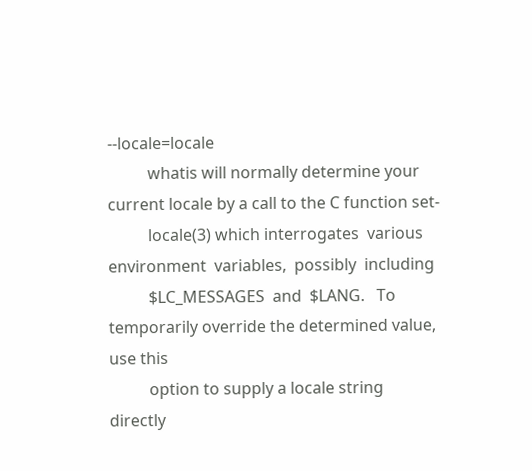--locale=locale
          whatis will normally determine your current locale by a call to the C function set-
          locale(3) which interrogates  various  environment  variables,  possibly  including
          $LC_MESSAGES  and  $LANG.   To  temporarily override the determined value, use this
          option to supply a locale string directly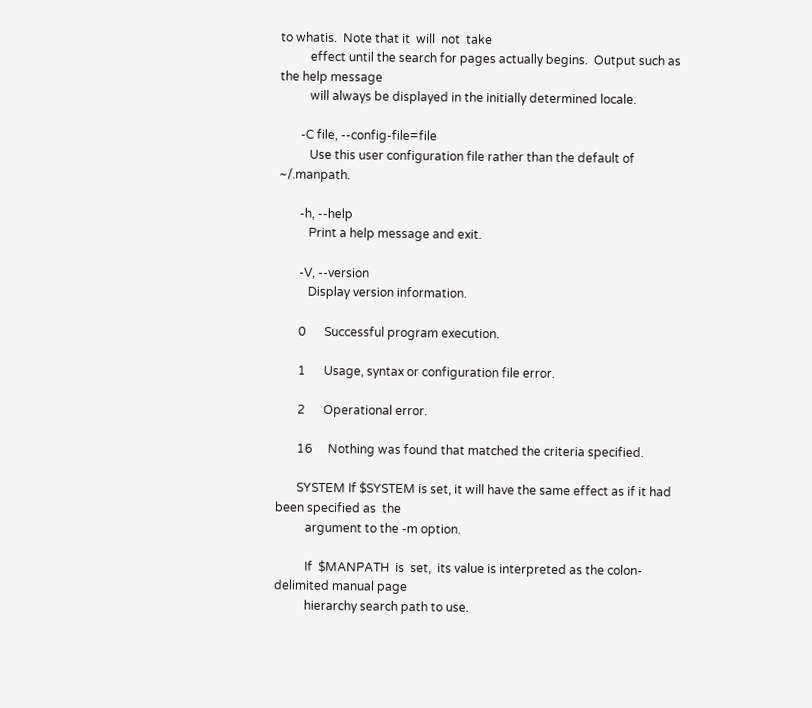to whatis.  Note that it  will  not  take
          effect until the search for pages actually begins.  Output such as the help message
          will always be displayed in the initially determined locale.

       -C file, --config-file=file
          Use this user configuration file rather than the default of ~/.manpath.

       -h, --help
          Print a help message and exit.

       -V, --version
          Display version information.

       0      Successful program execution.

       1      Usage, syntax or configuration file error.

       2      Operational error.

       16     Nothing was found that matched the criteria specified.

       SYSTEM If $SYSTEM is set, it will have the same effect as if it had been specified as  the
          argument to the -m option.

          If  $MANPATH  is  set,  its value is interpreted as the colon-delimited manual page
          hierarchy search path to use.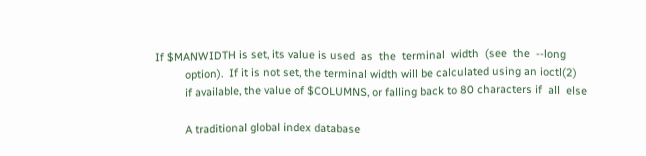If $MANWIDTH is set, its value is used  as  the  terminal  width  (see  the  --long
          option).  If it is not set, the terminal width will be calculated using an ioctl(2)
          if available, the value of $COLUMNS, or falling back to 80 characters if  all  else

          A traditional global index database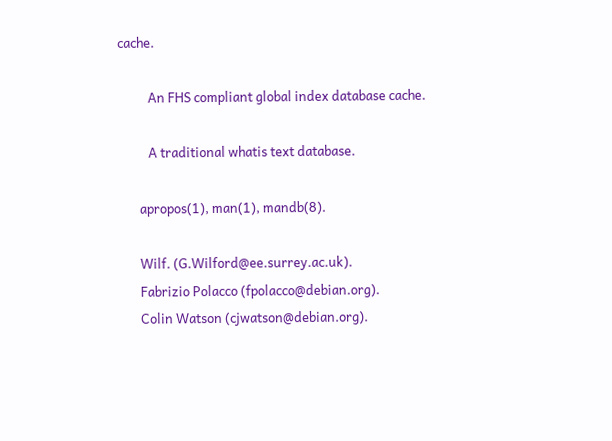cache.

          An FHS compliant global index database cache.

          A traditional whatis text database.

       apropos(1), man(1), mandb(8).

       Wilf. (G.Wilford@ee.surrey.ac.uk).
       Fabrizio Polacco (fpolacco@debian.org).
       Colin Watson (cjwatson@debian.org).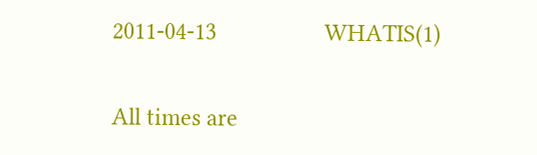2011-04-13                  WHATIS(1)

All times are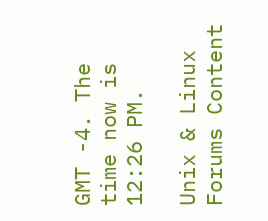GMT -4. The time now is 12:26 PM.

Unix & Linux Forums Content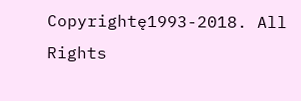Copyrightę1993-2018. All Rights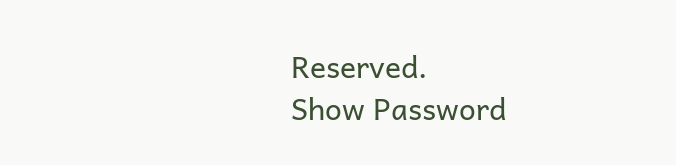Reserved.
Show Password